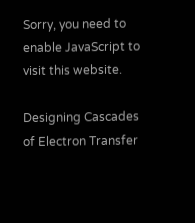Sorry, you need to enable JavaScript to visit this website.

Designing Cascades of Electron Transfer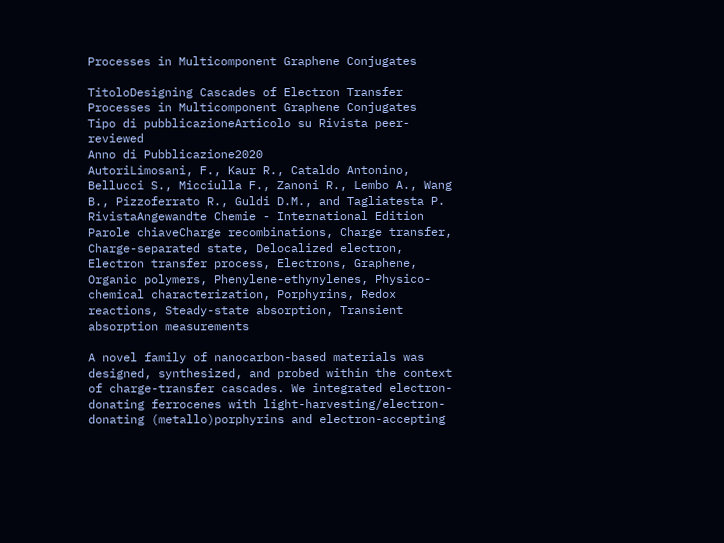Processes in Multicomponent Graphene Conjugates

TitoloDesigning Cascades of Electron Transfer Processes in Multicomponent Graphene Conjugates
Tipo di pubblicazioneArticolo su Rivista peer-reviewed
Anno di Pubblicazione2020
AutoriLimosani, F., Kaur R., Cataldo Antonino, Bellucci S., Micciulla F., Zanoni R., Lembo A., Wang B., Pizzoferrato R., Guldi D.M., and Tagliatesta P.
RivistaAngewandte Chemie - International Edition
Parole chiaveCharge recombinations, Charge transfer, Charge-separated state, Delocalized electron, Electron transfer process, Electrons, Graphene, Organic polymers, Phenylene-ethynylenes, Physico-chemical characterization, Porphyrins, Redox reactions, Steady-state absorption, Transient absorption measurements

A novel family of nanocarbon-based materials was designed, synthesized, and probed within the context of charge-transfer cascades. We integrated electron-donating ferrocenes with light-harvesting/electron-donating (metallo)porphyrins and electron-accepting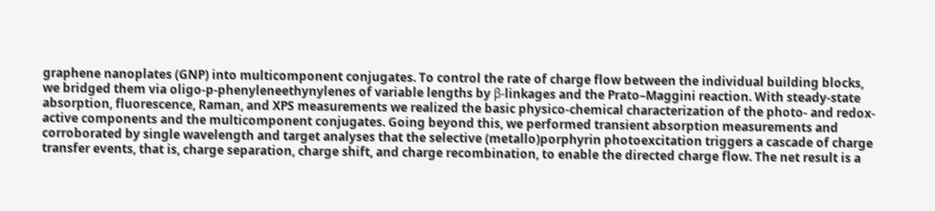graphene nanoplates (GNP) into multicomponent conjugates. To control the rate of charge flow between the individual building blocks, we bridged them via oligo-p-phenyleneethynylenes of variable lengths by β-linkages and the Prato–Maggini reaction. With steady-state absorption, fluorescence, Raman, and XPS measurements we realized the basic physico-chemical characterization of the photo- and redox-active components and the multicomponent conjugates. Going beyond this, we performed transient absorption measurements and corroborated by single wavelength and target analyses that the selective (metallo)porphyrin photoexcitation triggers a cascade of charge transfer events, that is, charge separation, charge shift, and charge recombination, to enable the directed charge flow. The net result is a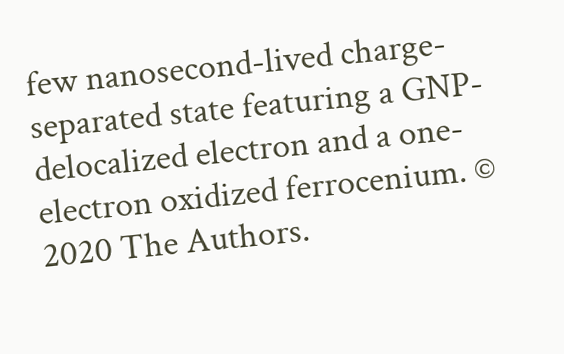few nanosecond-lived charge-separated state featuring a GNP-delocalized electron and a one-electron oxidized ferrocenium. © 2020 The Authors.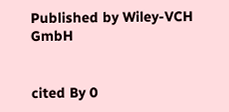Published by Wiley-VCH GmbH


cited By 0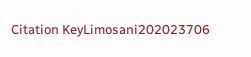Citation KeyLimosani202023706